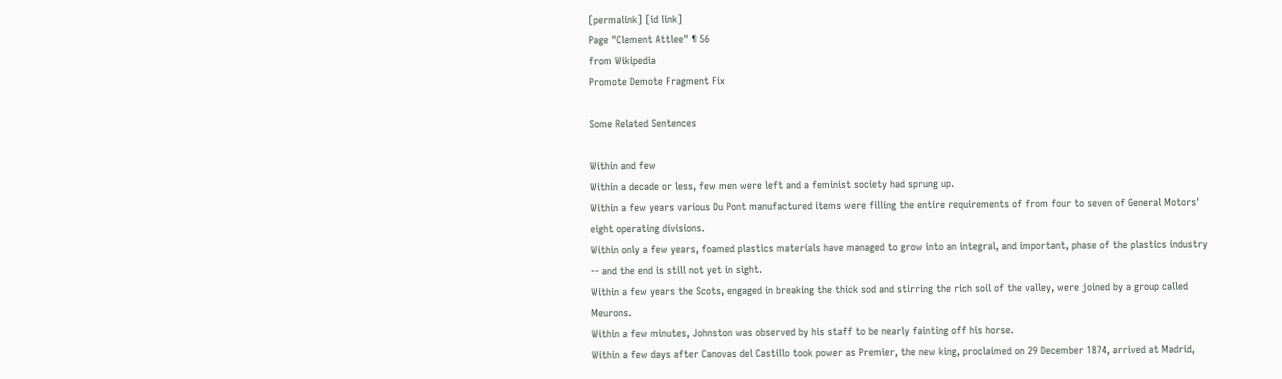[permalink] [id link]
Page "Clement Attlee" ¶ 56
from Wikipedia
Promote Demote Fragment Fix

Some Related Sentences

Within and few
Within a decade or less, few men were left and a feminist society had sprung up.
Within a few years various Du Pont manufactured items were filling the entire requirements of from four to seven of General Motors' eight operating divisions.
Within only a few years, foamed plastics materials have managed to grow into an integral, and important, phase of the plastics industry -- and the end is still not yet in sight.
Within a few years the Scots, engaged in breaking the thick sod and stirring the rich soil of the valley, were joined by a group called Meurons.
Within a few minutes, Johnston was observed by his staff to be nearly fainting off his horse.
Within a few days after Canovas del Castillo took power as Premier, the new king, proclaimed on 29 December 1874, arrived at Madrid,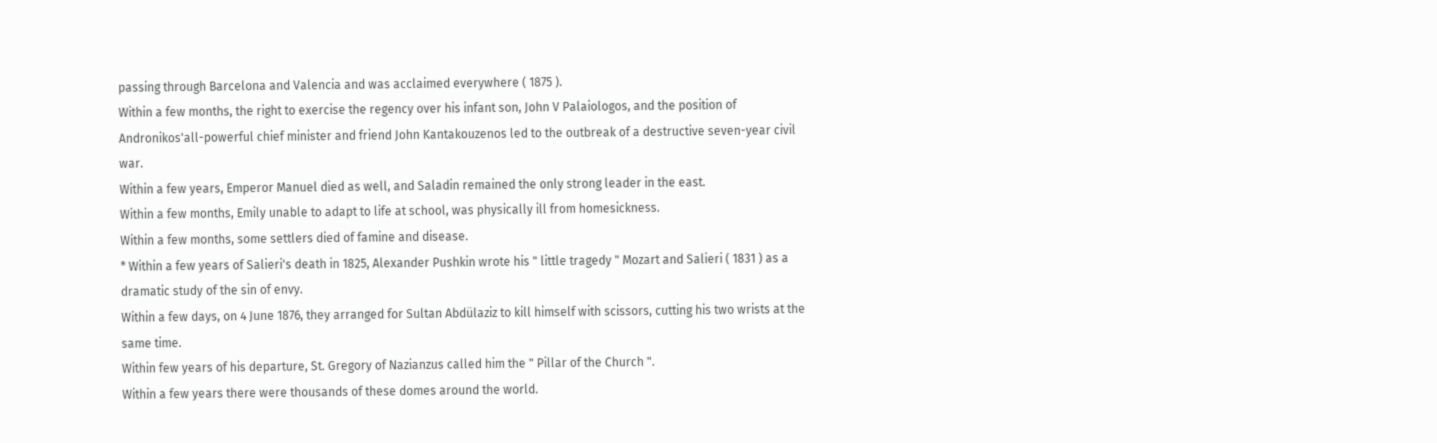passing through Barcelona and Valencia and was acclaimed everywhere ( 1875 ).
Within a few months, the right to exercise the regency over his infant son, John V Palaiologos, and the position of Andronikos'all-powerful chief minister and friend John Kantakouzenos led to the outbreak of a destructive seven-year civil war.
Within a few years, Emperor Manuel died as well, and Saladin remained the only strong leader in the east.
Within a few months, Emily unable to adapt to life at school, was physically ill from homesickness.
Within a few months, some settlers died of famine and disease.
* Within a few years of Salieri's death in 1825, Alexander Pushkin wrote his " little tragedy " Mozart and Salieri ( 1831 ) as a dramatic study of the sin of envy.
Within a few days, on 4 June 1876, they arranged for Sultan Abdülaziz to kill himself with scissors, cutting his two wrists at the same time.
Within few years of his departure, St. Gregory of Nazianzus called him the " Pillar of the Church ".
Within a few years there were thousands of these domes around the world.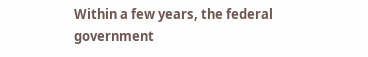Within a few years, the federal government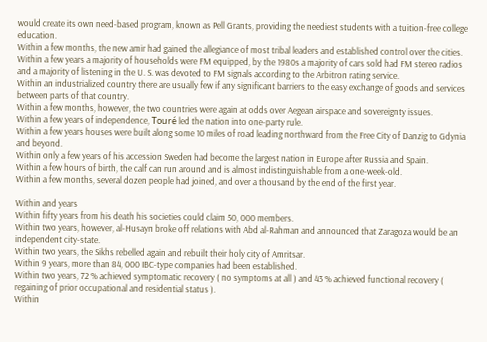would create its own need-based program, known as Pell Grants, providing the neediest students with a tuition-free college education.
Within a few months, the new amir had gained the allegiance of most tribal leaders and established control over the cities.
Within a few years a majority of households were FM equipped, by the 1980s a majority of cars sold had FM stereo radios and a majority of listening in the U. S. was devoted to FM signals according to the Arbitron rating service.
Within an industrialized country there are usually few if any significant barriers to the easy exchange of goods and services between parts of that country.
Within a few months, however, the two countries were again at odds over Aegean airspace and sovereignty issues.
Within a few years of independence, Touré led the nation into one-party rule.
Within a few years houses were built along some 10 miles of road leading northward from the Free City of Danzig to Gdynia and beyond.
Within only a few years of his accession Sweden had become the largest nation in Europe after Russia and Spain.
Within a few hours of birth, the calf can run around and is almost indistinguishable from a one-week-old.
Within a few months, several dozen people had joined, and over a thousand by the end of the first year.

Within and years
Within fifty years from his death his societies could claim 50, 000 members.
Within two years, however, al-Husayn broke off relations with Abd al-Rahman and announced that Zaragoza would be an independent city-state.
Within two years, the Sikhs rebelled again and rebuilt their holy city of Amritsar.
Within 9 years, more than 84, 000 IBC-type companies had been established.
Within two years, 72 % achieved symptomatic recovery ( no symptoms at all ) and 43 % achieved functional recovery ( regaining of prior occupational and residential status ).
Within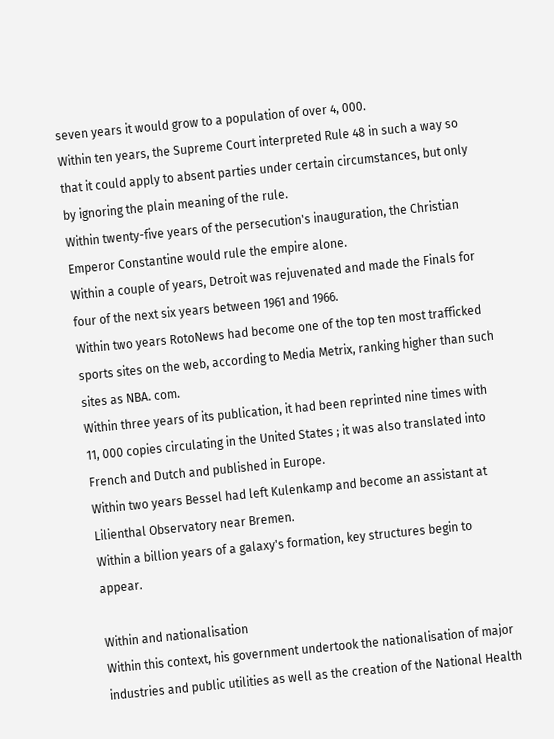seven years it would grow to a population of over 4, 000.
Within ten years, the Supreme Court interpreted Rule 48 in such a way so that it could apply to absent parties under certain circumstances, but only by ignoring the plain meaning of the rule.
Within twenty-five years of the persecution's inauguration, the Christian Emperor Constantine would rule the empire alone.
Within a couple of years, Detroit was rejuvenated and made the Finals for four of the next six years between 1961 and 1966.
Within two years RotoNews had become one of the top ten most trafficked sports sites on the web, according to Media Metrix, ranking higher than such sites as NBA. com.
Within three years of its publication, it had been reprinted nine times with 11, 000 copies circulating in the United States ; it was also translated into French and Dutch and published in Europe.
Within two years Bessel had left Kulenkamp and become an assistant at Lilienthal Observatory near Bremen.
Within a billion years of a galaxy's formation, key structures begin to appear.

Within and nationalisation
Within this context, his government undertook the nationalisation of major industries and public utilities as well as the creation of the National Health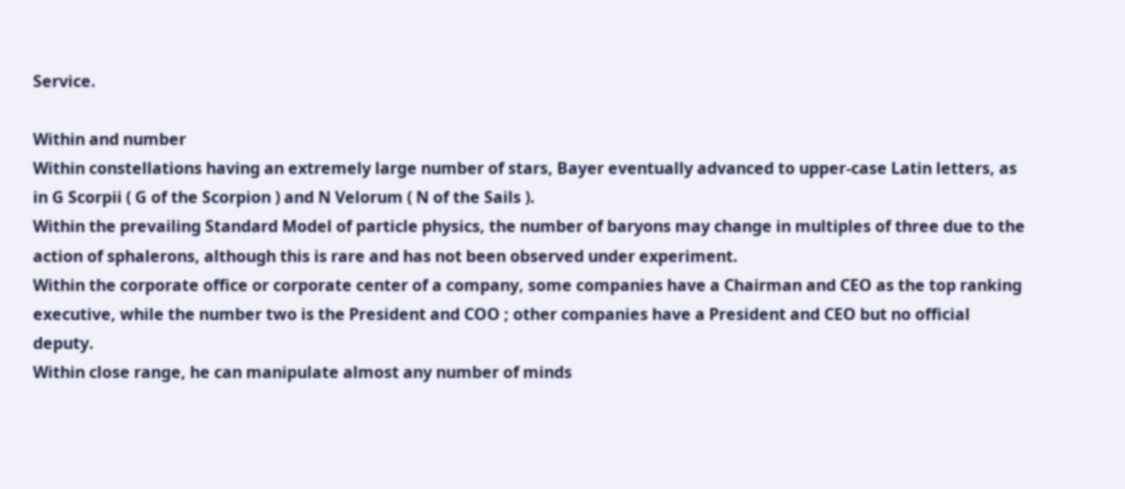Service.

Within and number
Within constellations having an extremely large number of stars, Bayer eventually advanced to upper-case Latin letters, as in G Scorpii ( G of the Scorpion ) and N Velorum ( N of the Sails ).
Within the prevailing Standard Model of particle physics, the number of baryons may change in multiples of three due to the action of sphalerons, although this is rare and has not been observed under experiment.
Within the corporate office or corporate center of a company, some companies have a Chairman and CEO as the top ranking executive, while the number two is the President and COO ; other companies have a President and CEO but no official deputy.
Within close range, he can manipulate almost any number of minds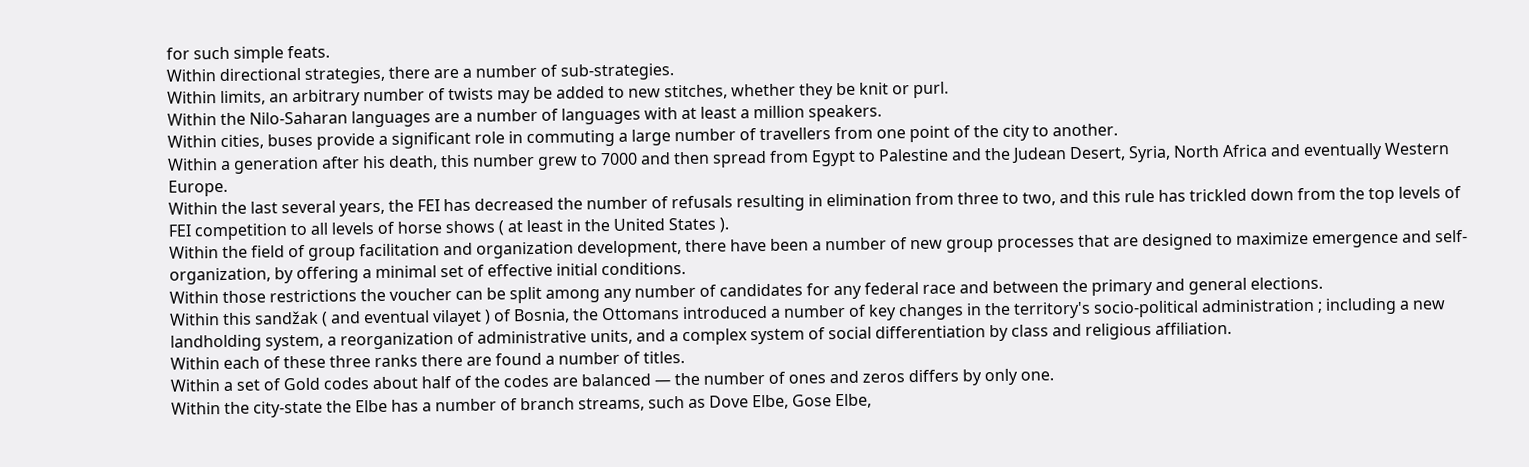for such simple feats.
Within directional strategies, there are a number of sub-strategies.
Within limits, an arbitrary number of twists may be added to new stitches, whether they be knit or purl.
Within the Nilo-Saharan languages are a number of languages with at least a million speakers.
Within cities, buses provide a significant role in commuting a large number of travellers from one point of the city to another.
Within a generation after his death, this number grew to 7000 and then spread from Egypt to Palestine and the Judean Desert, Syria, North Africa and eventually Western Europe.
Within the last several years, the FEI has decreased the number of refusals resulting in elimination from three to two, and this rule has trickled down from the top levels of FEI competition to all levels of horse shows ( at least in the United States ).
Within the field of group facilitation and organization development, there have been a number of new group processes that are designed to maximize emergence and self-organization, by offering a minimal set of effective initial conditions.
Within those restrictions the voucher can be split among any number of candidates for any federal race and between the primary and general elections.
Within this sandžak ( and eventual vilayet ) of Bosnia, the Ottomans introduced a number of key changes in the territory's socio-political administration ; including a new landholding system, a reorganization of administrative units, and a complex system of social differentiation by class and religious affiliation.
Within each of these three ranks there are found a number of titles.
Within a set of Gold codes about half of the codes are balanced — the number of ones and zeros differs by only one.
Within the city-state the Elbe has a number of branch streams, such as Dove Elbe, Gose Elbe,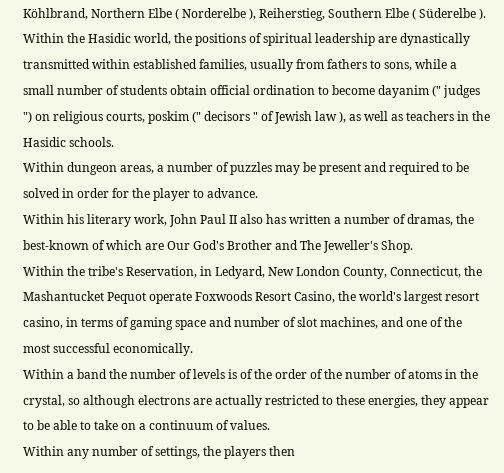Köhlbrand, Northern Elbe ( Norderelbe ), Reiherstieg, Southern Elbe ( Süderelbe ).
Within the Hasidic world, the positions of spiritual leadership are dynastically transmitted within established families, usually from fathers to sons, while a small number of students obtain official ordination to become dayanim (" judges ") on religious courts, poskim (" decisors " of Jewish law ), as well as teachers in the Hasidic schools.
Within dungeon areas, a number of puzzles may be present and required to be solved in order for the player to advance.
Within his literary work, John Paul II also has written a number of dramas, the best-known of which are Our God's Brother and The Jeweller's Shop.
Within the tribe's Reservation, in Ledyard, New London County, Connecticut, the Mashantucket Pequot operate Foxwoods Resort Casino, the world's largest resort casino, in terms of gaming space and number of slot machines, and one of the most successful economically.
Within a band the number of levels is of the order of the number of atoms in the crystal, so although electrons are actually restricted to these energies, they appear to be able to take on a continuum of values.
Within any number of settings, the players then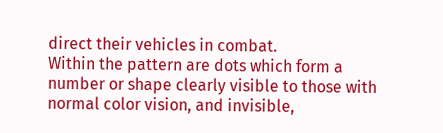direct their vehicles in combat.
Within the pattern are dots which form a number or shape clearly visible to those with normal color vision, and invisible,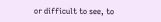or difficult to see, to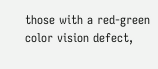those with a red-green color vision defect,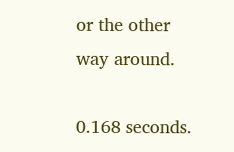or the other way around.

0.168 seconds.